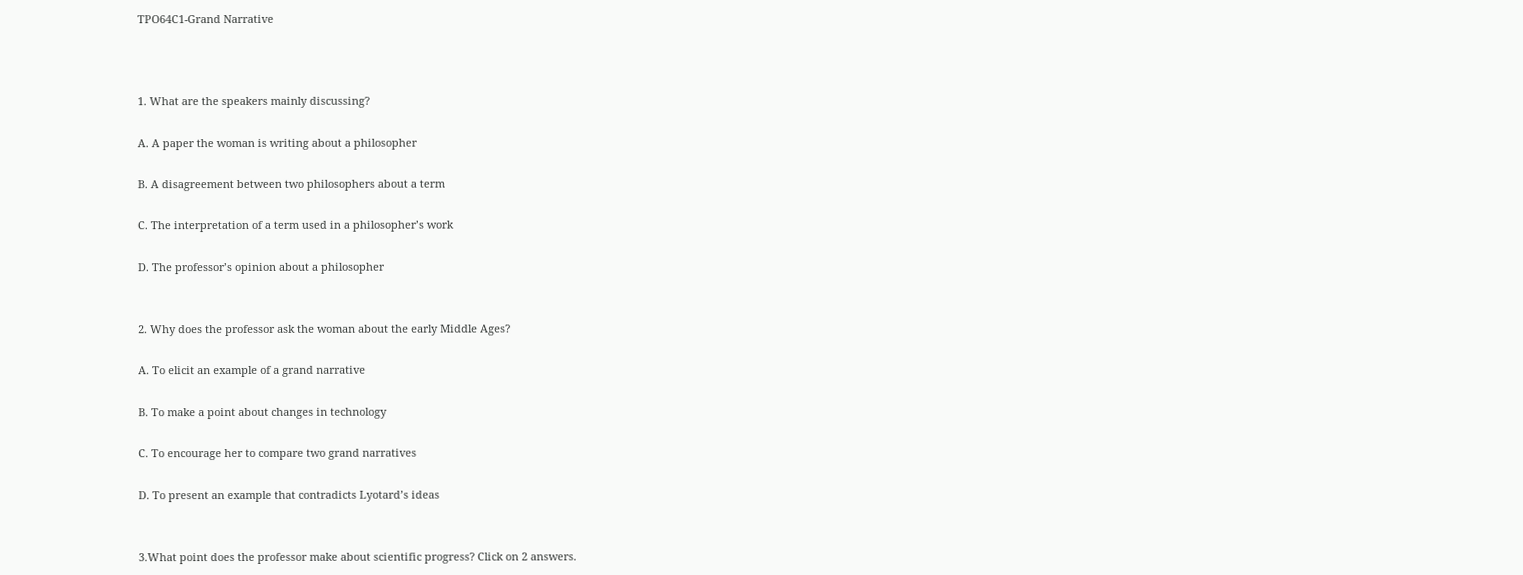TPO64C1-Grand Narrative



1. What are the speakers mainly discussing?

A. A paper the woman is writing about a philosopher

B. A disagreement between two philosophers about a term

C. The interpretation of a term used in a philosopher’s work

D. The professor’s opinion about a philosopher


2. Why does the professor ask the woman about the early Middle Ages?

A. To elicit an example of a grand narrative

B. To make a point about changes in technology

C. To encourage her to compare two grand narratives

D. To present an example that contradicts Lyotard’s ideas


3.What point does the professor make about scientific progress? Click on 2 answers.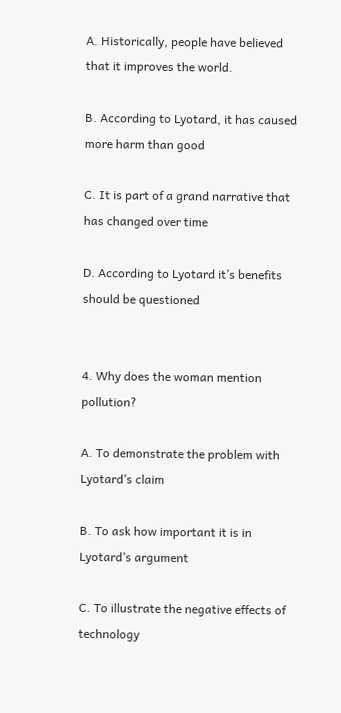A. Historically, people have believed that it improves the world.

B. According to Lyotard, it has caused more harm than good

C. It is part of a grand narrative that has changed over time

D. According to Lyotard it’s benefits should be questioned


4. Why does the woman mention pollution?

A. To demonstrate the problem with Lyotard’s claim

B. To ask how important it is in Lyotard’s argument

C. To illustrate the negative effects of technology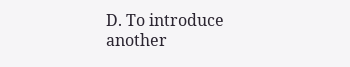D. To introduce another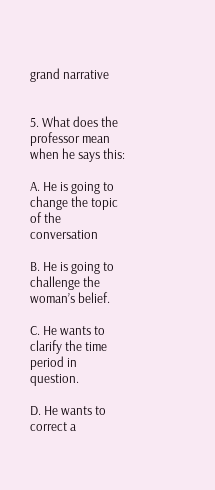grand narrative


5. What does the professor mean when he says this:

A. He is going to change the topic of the conversation

B. He is going to challenge the woman’s belief.

C. He wants to clarify the time period in question.

D. He wants to correct a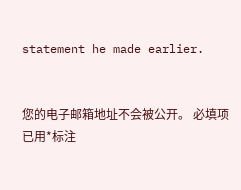statement he made earlier.


您的电子邮箱地址不会被公开。 必填项已用*标注